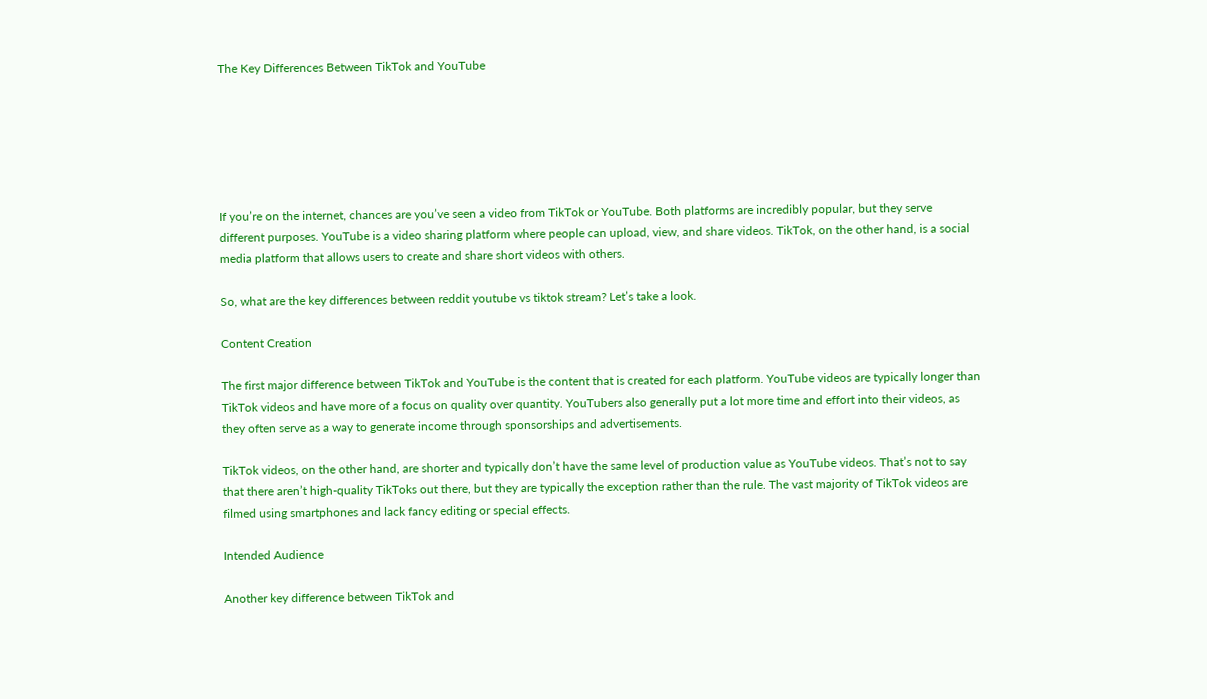The Key Differences Between TikTok and YouTube






If you’re on the internet, chances are you’ve seen a video from TikTok or YouTube. Both platforms are incredibly popular, but they serve different purposes. YouTube is a video sharing platform where people can upload, view, and share videos. TikTok, on the other hand, is a social media platform that allows users to create and share short videos with others.

So, what are the key differences between reddit youtube vs tiktok stream? Let’s take a look.

Content Creation

The first major difference between TikTok and YouTube is the content that is created for each platform. YouTube videos are typically longer than TikTok videos and have more of a focus on quality over quantity. YouTubers also generally put a lot more time and effort into their videos, as they often serve as a way to generate income through sponsorships and advertisements.

TikTok videos, on the other hand, are shorter and typically don’t have the same level of production value as YouTube videos. That’s not to say that there aren’t high-quality TikToks out there, but they are typically the exception rather than the rule. The vast majority of TikTok videos are filmed using smartphones and lack fancy editing or special effects.

Intended Audience

Another key difference between TikTok and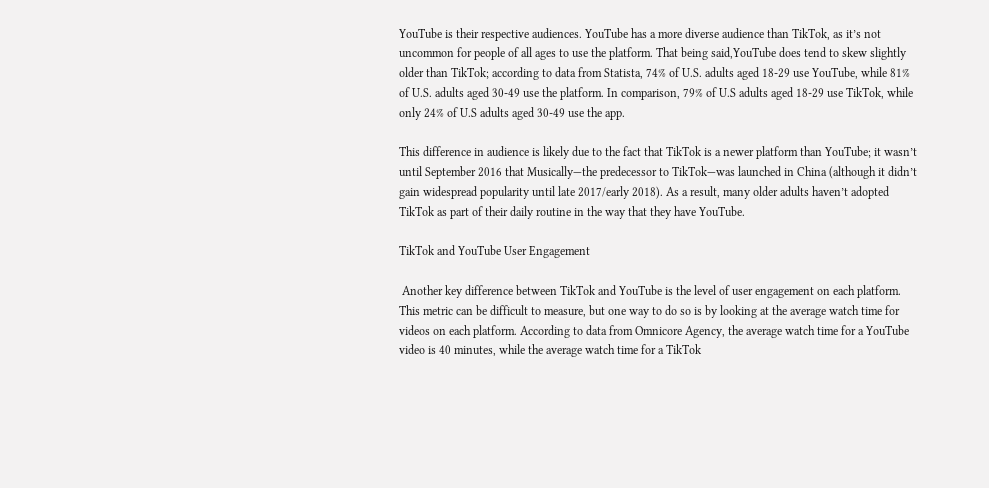YouTube is their respective audiences. YouTube has a more diverse audience than TikTok, as it’s not uncommon for people of all ages to use the platform. That being said,YouTube does tend to skew slightly older than TikTok; according to data from Statista, 74% of U.S. adults aged 18-29 use YouTube, while 81% of U.S. adults aged 30-49 use the platform. In comparison, 79% of U.S adults aged 18-29 use TikTok, while only 24% of U.S adults aged 30-49 use the app.

This difference in audience is likely due to the fact that TikTok is a newer platform than YouTube; it wasn’t until September 2016 that Musically—the predecessor to TikTok—was launched in China (although it didn’t gain widespread popularity until late 2017/early 2018). As a result, many older adults haven’t adopted TikTok as part of their daily routine in the way that they have YouTube.

TikTok and YouTube User Engagement

 Another key difference between TikTok and YouTube is the level of user engagement on each platform. This metric can be difficult to measure, but one way to do so is by looking at the average watch time for videos on each platform. According to data from Omnicore Agency, the average watch time for a YouTube video is 40 minutes, while the average watch time for a TikTok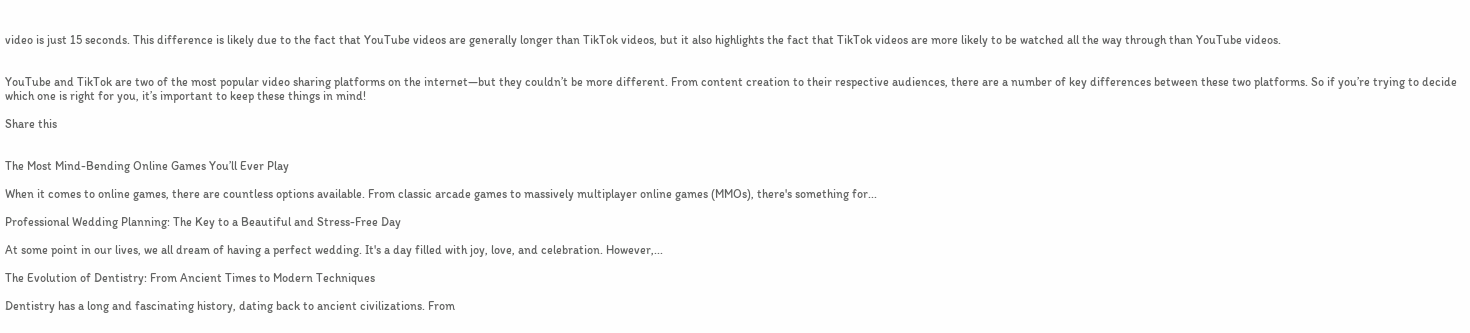video is just 15 seconds. This difference is likely due to the fact that YouTube videos are generally longer than TikTok videos, but it also highlights the fact that TikTok videos are more likely to be watched all the way through than YouTube videos.


YouTube and TikTok are two of the most popular video sharing platforms on the internet—but they couldn’t be more different. From content creation to their respective audiences, there are a number of key differences between these two platforms. So if you’re trying to decide which one is right for you, it’s important to keep these things in mind!

Share this


The Most Mind-Bending Online Games You’ll Ever Play

When it comes to online games, there are countless options available. From classic arcade games to massively multiplayer online games (MMOs), there's something for...

Professional Wedding Planning: The Key to a Beautiful and Stress-Free Day

At some point in our lives, we all dream of having a perfect wedding. It's a day filled with joy, love, and celebration. However,...

The Evolution of Dentistry: From Ancient Times to Modern Techniques

Dentistry has a long and fascinating history, dating back to ancient civilizations. From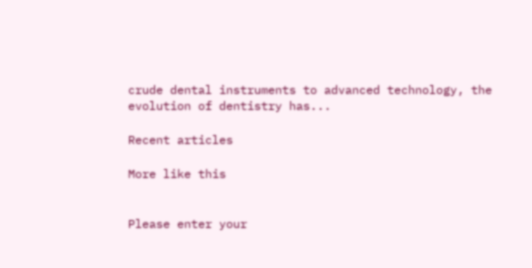crude dental instruments to advanced technology, the evolution of dentistry has...

Recent articles

More like this


Please enter your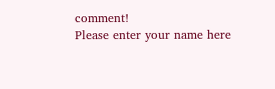comment!
Please enter your name here